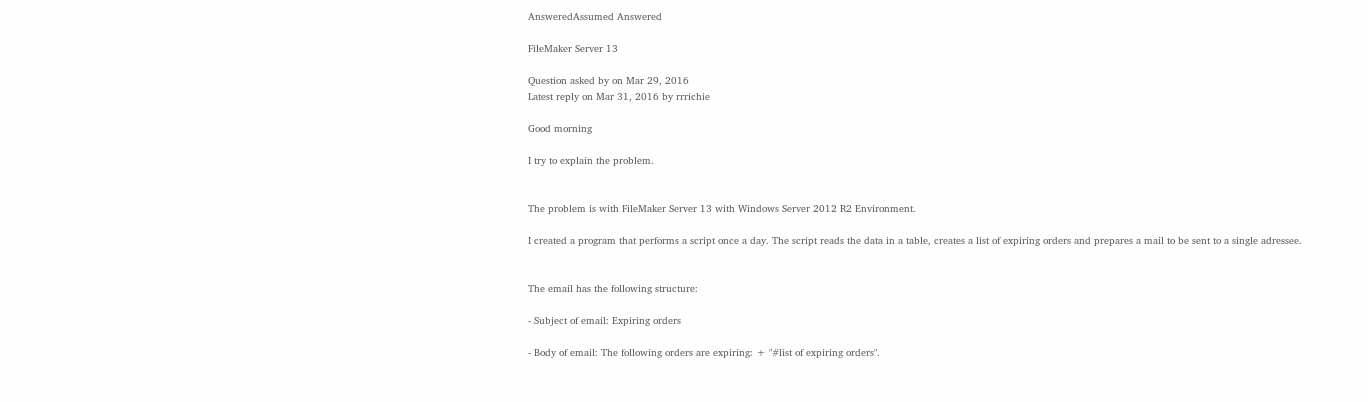AnsweredAssumed Answered

FileMaker Server 13

Question asked by on Mar 29, 2016
Latest reply on Mar 31, 2016 by rrrichie

Good morning

I try to explain the problem.


The problem is with FileMaker Server 13 with Windows Server 2012 R2 Environment.

I created a program that performs a script once a day. The script reads the data in a table, creates a list of expiring orders and prepares a mail to be sent to a single adressee.


The email has the following structure:

- Subject of email: Expiring orders

- Body of email: The following orders are expiring: + "#list of expiring orders".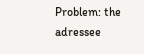Problem: the adressee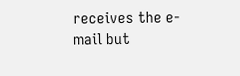receives the e-mail but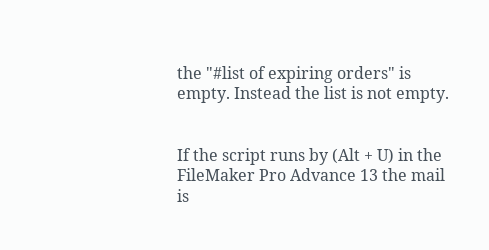the "#list of expiring orders" is empty. Instead the list is not empty.


If the script runs by (Alt + U) in the FileMaker Pro Advance 13 the mail is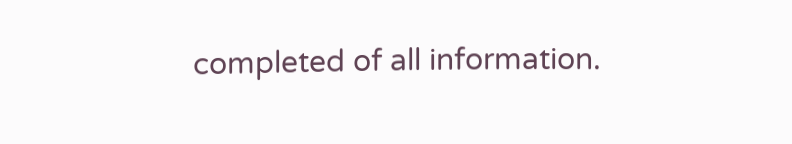completed of all information.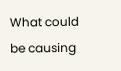What could be causing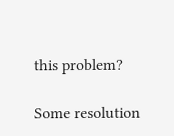this problem?

Some resolution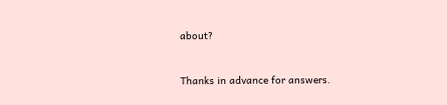about?


Thanks in advance for answers.